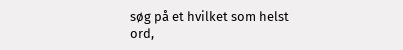søg på et hvilket som helst ord,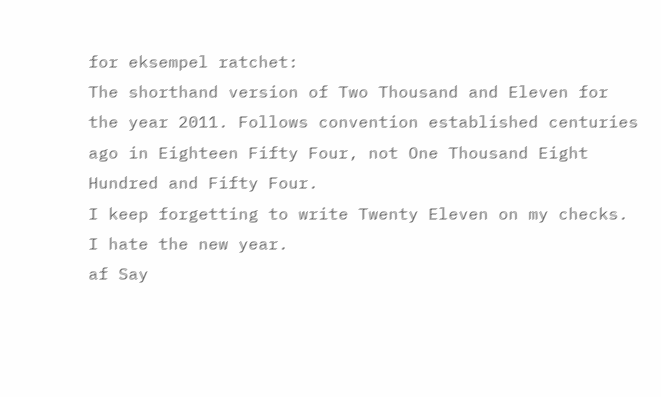for eksempel ratchet:
The shorthand version of Two Thousand and Eleven for the year 2011. Follows convention established centuries ago in Eighteen Fifty Four, not One Thousand Eight Hundred and Fifty Four.
I keep forgetting to write Twenty Eleven on my checks. I hate the new year.
af Say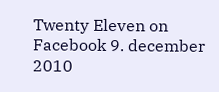Twenty Eleven on Facebook 9. december 2010